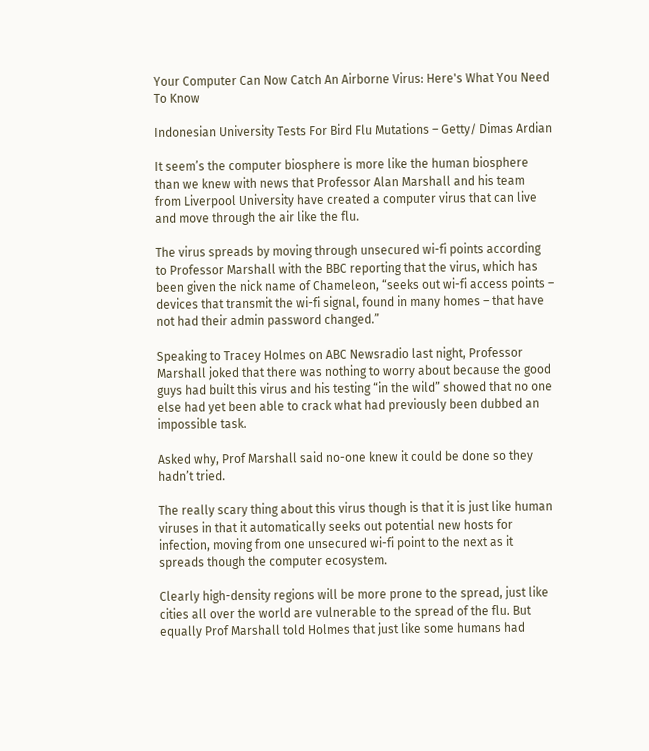Your Computer Can Now Catch An Airborne Virus: Here's What You Need To Know

Indonesian University Tests For Bird Flu Mutations – Getty/ Dimas Ardian

It seem’s the computer biosphere is more like the human biosphere than we knew with news that Professor Alan Marshall and his team from Liverpool University have created a computer virus that can live and move through the air like the flu.

The virus spreads by moving through unsecured wi-fi points according to Professor Marshall with the BBC reporting that the virus, which has been given the nick name of Chameleon, “seeks out wi-fi access points – devices that transmit the wi-fi signal, found in many homes – that have not had their admin password changed.”

Speaking to Tracey Holmes on ABC Newsradio last night, Professor Marshall joked that there was nothing to worry about because the good guys had built this virus and his testing “in the wild” showed that no one else had yet been able to crack what had previously been dubbed an impossible task.

Asked why, Prof Marshall said no-one knew it could be done so they hadn’t tried.

The really scary thing about this virus though is that it is just like human viruses in that it automatically seeks out potential new hosts for infection, moving from one unsecured wi-fi point to the next as it spreads though the computer ecosystem.

Clearly high-density regions will be more prone to the spread, just like cities all over the world are vulnerable to the spread of the flu. But equally Prof Marshall told Holmes that just like some humans had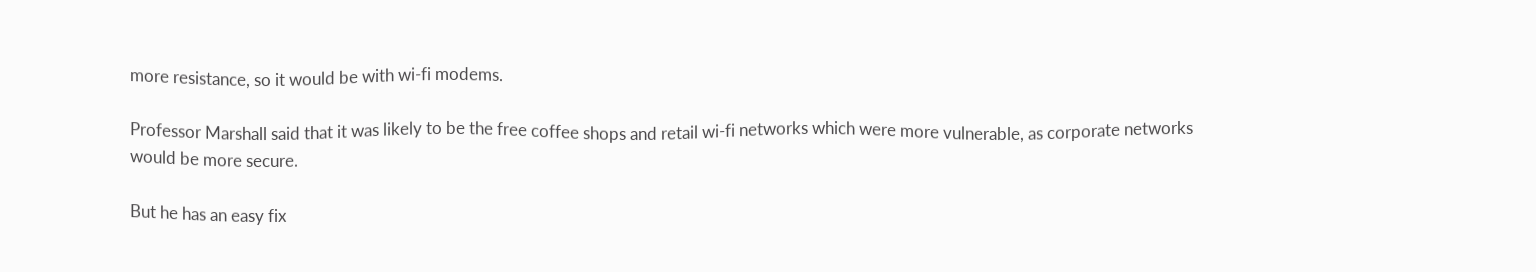more resistance, so it would be with wi-fi modems.

Professor Marshall said that it was likely to be the free coffee shops and retail wi-fi networks which were more vulnerable, as corporate networks would be more secure.

But he has an easy fix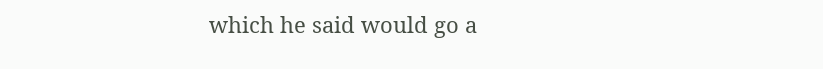which he said would go a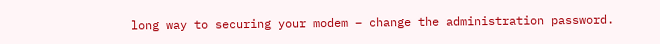long way to securing your modem – change the administration password.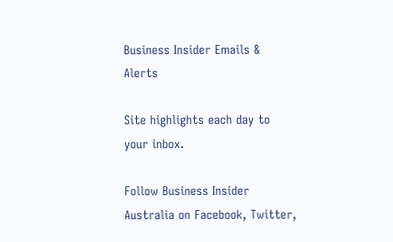Business Insider Emails & Alerts

Site highlights each day to your inbox.

Follow Business Insider Australia on Facebook, Twitter,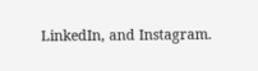LinkedIn, and Instagram.